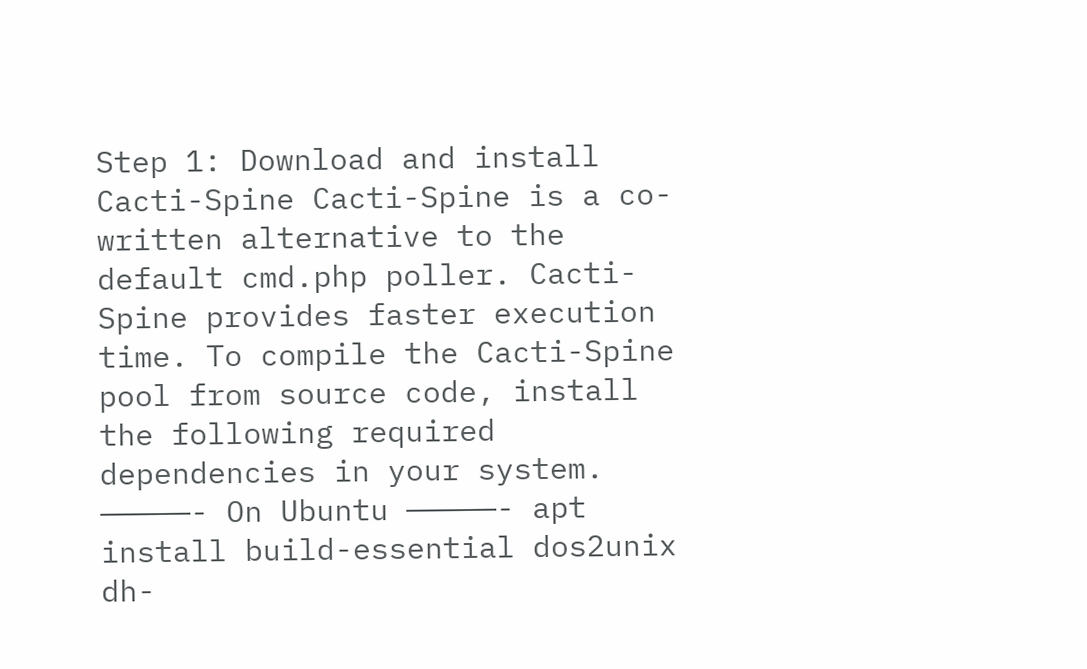Step 1: Download and install Cacti-Spine Cacti-Spine is a co-written alternative to the default cmd.php poller. Cacti-Spine provides faster execution time. To compile the Cacti-Spine pool from source code, install the following required dependencies in your system. —————- On Ubuntu —————- apt install build-essential dos2unix dh-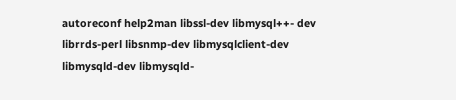autoreconf help2man libssl-dev libmysql++- dev librrds-perl libsnmp-dev libmysqlclient-dev libmysqld-dev libmysqld-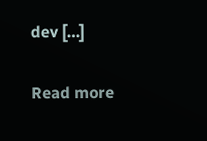dev […]

Read more